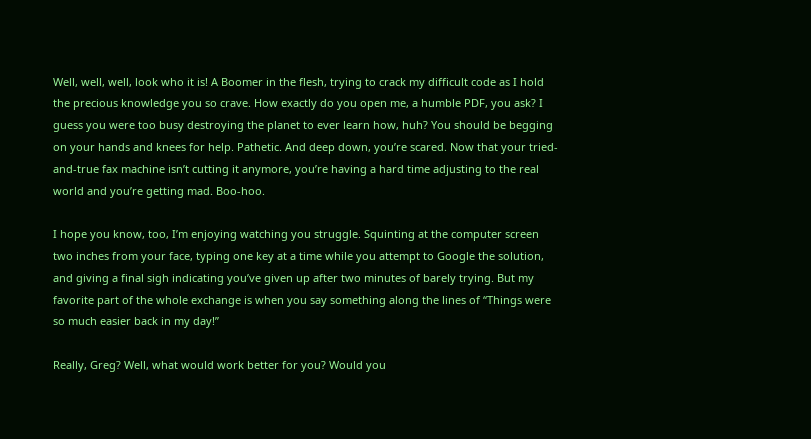Well, well, well, look who it is! A Boomer in the flesh, trying to crack my difficult code as I hold the precious knowledge you so crave. How exactly do you open me, a humble PDF, you ask? I guess you were too busy destroying the planet to ever learn how, huh? You should be begging on your hands and knees for help. Pathetic. And deep down, you’re scared. Now that your tried-and-true fax machine isn’t cutting it anymore, you’re having a hard time adjusting to the real world and you’re getting mad. Boo-hoo.

I hope you know, too, I’m enjoying watching you struggle. Squinting at the computer screen two inches from your face, typing one key at a time while you attempt to Google the solution, and giving a final sigh indicating you’ve given up after two minutes of barely trying. But my favorite part of the whole exchange is when you say something along the lines of “Things were so much easier back in my day!”

Really, Greg? Well, what would work better for you? Would you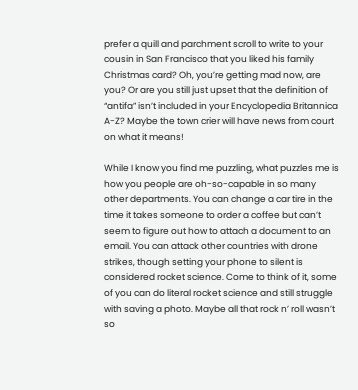prefer a quill and parchment scroll to write to your cousin in San Francisco that you liked his family Christmas card? Oh, you’re getting mad now, are you? Or are you still just upset that the definition of “antifa” isn’t included in your Encyclopedia Britannica A-Z? Maybe the town crier will have news from court on what it means!

While I know you find me puzzling, what puzzles me is how you people are oh-so-capable in so many other departments. You can change a car tire in the time it takes someone to order a coffee but can’t seem to figure out how to attach a document to an email. You can attack other countries with drone strikes, though setting your phone to silent is considered rocket science. Come to think of it, some of you can do literal rocket science and still struggle with saving a photo. Maybe all that rock n’ roll wasn’t so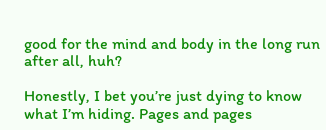good for the mind and body in the long run after all, huh?

Honestly, I bet you’re just dying to know what I’m hiding. Pages and pages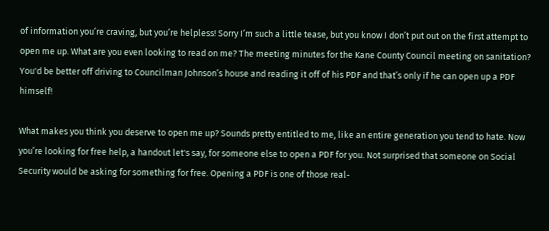of information you’re craving, but you’re helpless! Sorry I’m such a little tease, but you know I don’t put out on the first attempt to open me up. What are you even looking to read on me? The meeting minutes for the Kane County Council meeting on sanitation? You'd be better off driving to Councilman Johnson’s house and reading it off of his PDF and that’s only if he can open up a PDF himself!

What makes you think you deserve to open me up? Sounds pretty entitled to me, like an entire generation you tend to hate. Now you’re looking for free help, a handout let's say, for someone else to open a PDF for you. Not surprised that someone on Social Security would be asking for something for free. Opening a PDF is one of those real-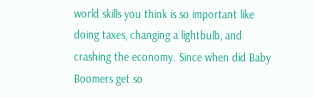world skills you think is so important like doing taxes, changing a lightbulb, and crashing the economy. Since when did Baby Boomers get so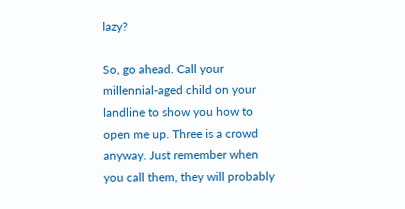lazy?

So, go ahead. Call your millennial-aged child on your landline to show you how to open me up. Three is a crowd anyway. Just remember when you call them, they will probably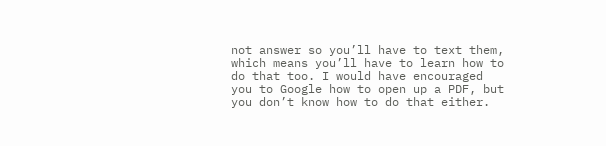not answer so you’ll have to text them, which means you’ll have to learn how to do that too. I would have encouraged you to Google how to open up a PDF, but you don’t know how to do that either.